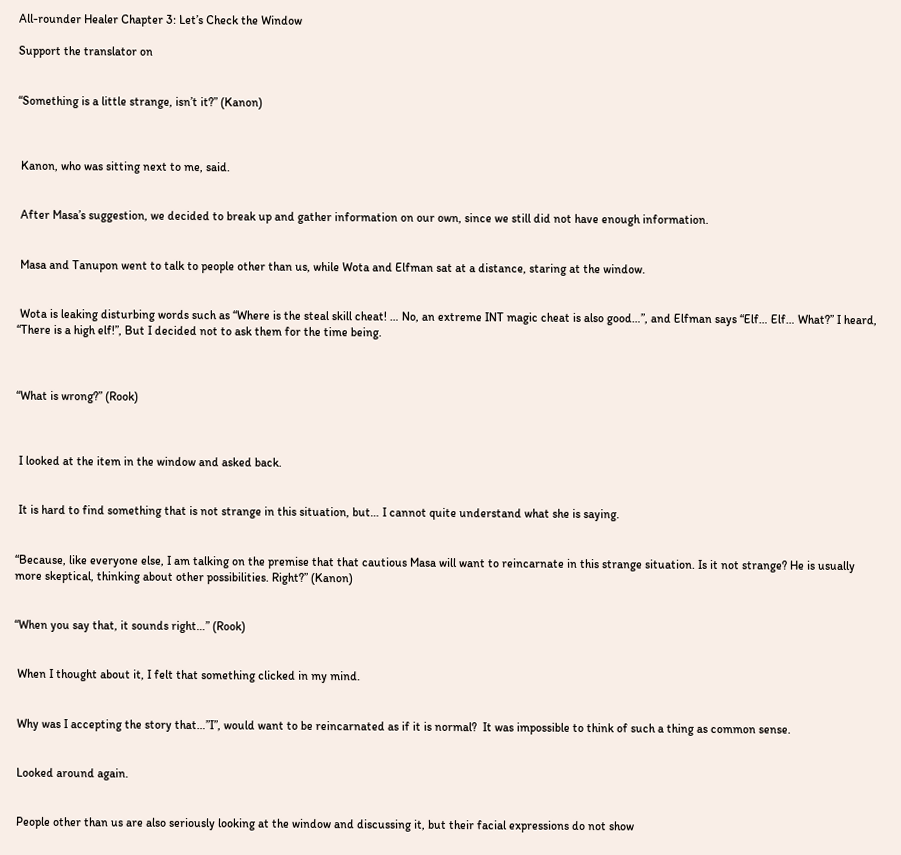All-rounder Healer Chapter 3: Let’s Check the Window

Support the translator on


“Something is a little strange, isn’t it?” (Kanon)



 Kanon, who was sitting next to me, said.


 After Masa’s suggestion, we decided to break up and gather information on our own, since we still did not have enough information.


 Masa and Tanupon went to talk to people other than us, while Wota and Elfman sat at a distance, staring at the window.


 Wota is leaking disturbing words such as “Where is the steal skill cheat! … No, an extreme INT magic cheat is also good…”, and Elfman says “Elf… Elf… What?” I heard, “There is a high elf!”, But I decided not to ask them for the time being.



“What is wrong?” (Rook)



 I looked at the item in the window and asked back.


 It is hard to find something that is not strange in this situation, but… I cannot quite understand what she is saying.


“Because, like everyone else, I am talking on the premise that that cautious Masa will want to reincarnate in this strange situation. Is it not strange? He is usually more skeptical, thinking about other possibilities. Right?” (Kanon)


“When you say that, it sounds right…” (Rook)


 When I thought about it, I felt that something clicked in my mind.


 Why was I accepting the story that…”I”, would want to be reincarnated as if it is normal?  It was impossible to think of such a thing as common sense.


 Looked around again.


 People other than us are also seriously looking at the window and discussing it, but their facial expressions do not show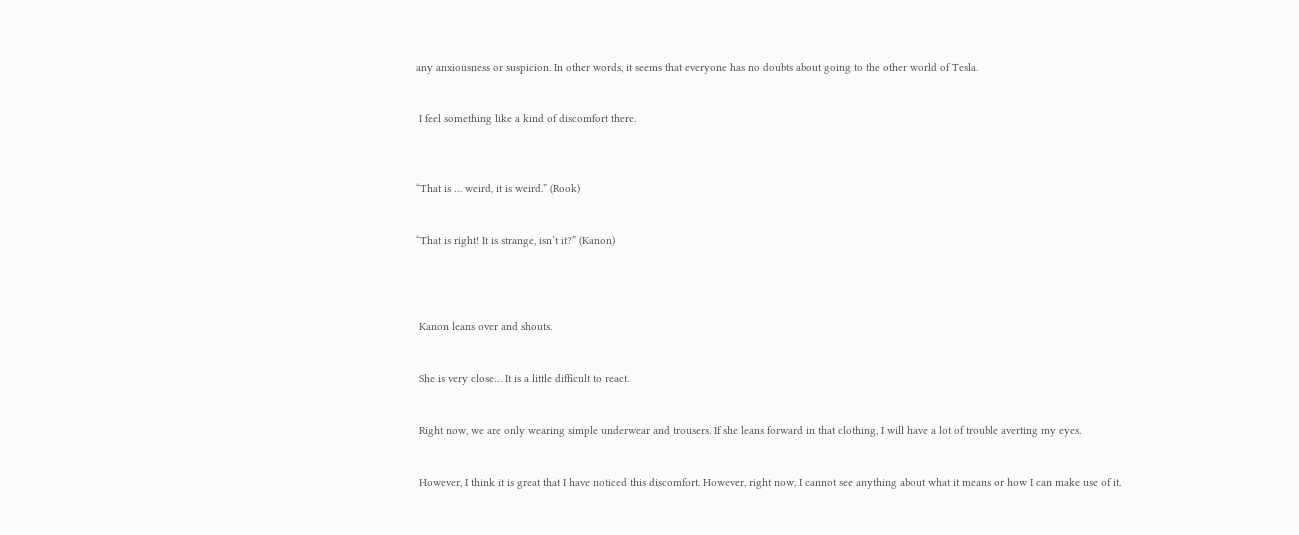any anxiousness or suspicion. In other words, it seems that everyone has no doubts about going to the other world of Tesla.


 I feel something like a kind of discomfort there.



“That is … weird, it is weird.” (Rook)


“That is right! It is strange, isn’t it?” (Kanon)




 Kanon leans over and shouts.


 She is very close… It is a little difficult to react.


 Right now, we are only wearing simple underwear and trousers. If she leans forward in that clothing, I will have a lot of trouble averting my eyes.


 However, I think it is great that I have noticed this discomfort. However, right now, I cannot see anything about what it means or how I can make use of it.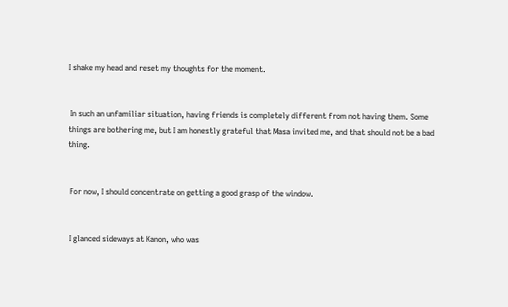I shake my head and reset my thoughts for the moment.


 In such an unfamiliar situation, having friends is completely different from not having them. Some things are bothering me, but I am honestly grateful that Masa invited me, and that should not be a bad thing.


 For now, I should concentrate on getting a good grasp of the window.


 I glanced sideways at Kanon, who was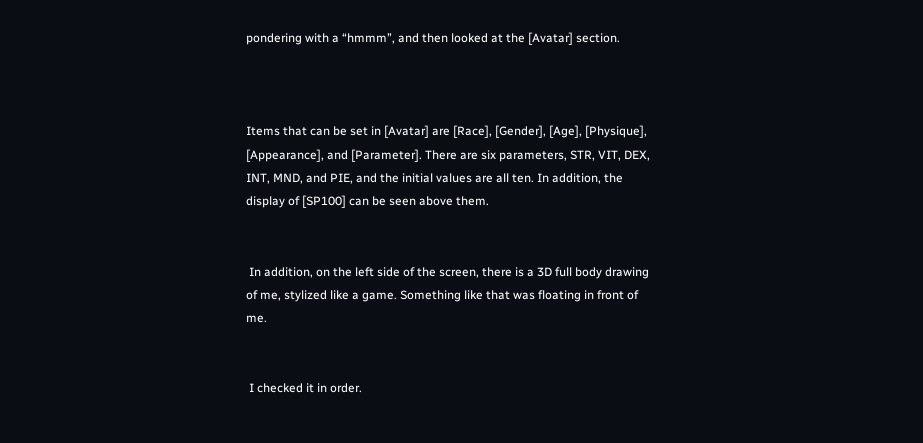pondering with a “hmmm”, and then looked at the [Avatar] section.



Items that can be set in [Avatar] are [Race], [Gender], [Age], [Physique], [Appearance], and [Parameter]. There are six parameters, STR, VIT, DEX, INT, MND, and PIE, and the initial values are all ten. In addition, the display of [SP100] can be seen above them.


 In addition, on the left side of the screen, there is a 3D full body drawing of me, stylized like a game. Something like that was floating in front of me.


 I checked it in order.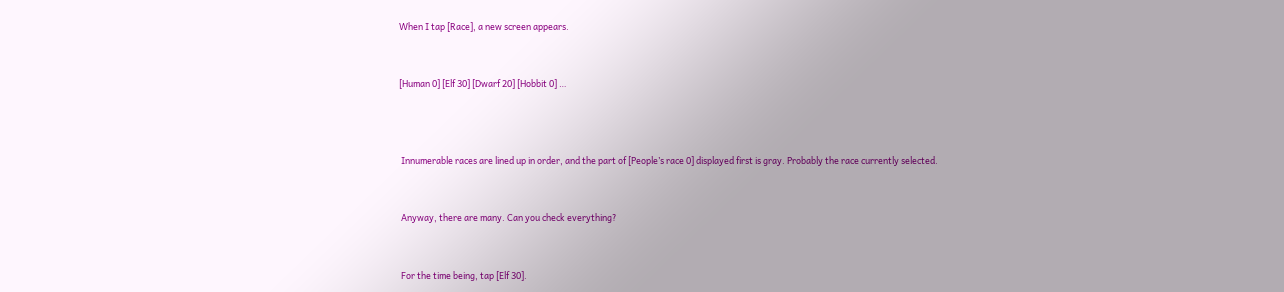When I tap [Race], a new screen appears.


[Human 0] [Elf 30] [Dwarf 20] [Hobbit 0] …



 Innumerable races are lined up in order, and the part of [People’s race 0] displayed first is gray. Probably the race currently selected.


 Anyway, there are many. Can you check everything?


 For the time being, tap [Elf 30].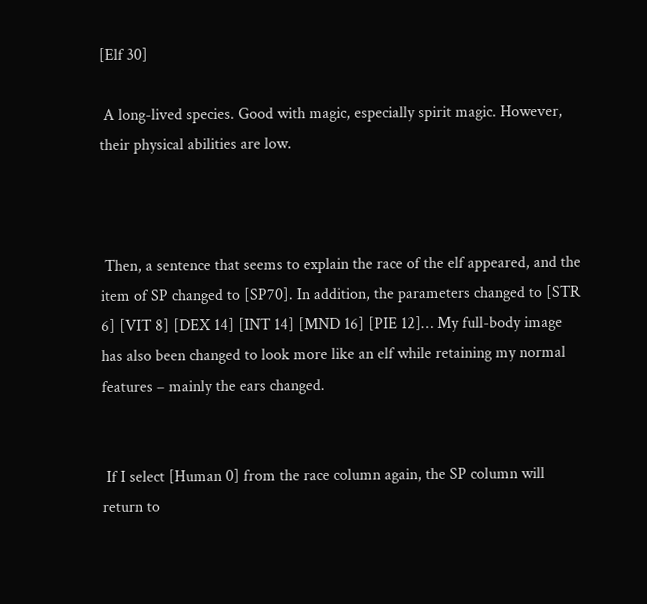[Elf 30]

 A long-lived species. Good with magic, especially spirit magic. However, their physical abilities are low.



 Then, a sentence that seems to explain the race of the elf appeared, and the item of SP changed to [SP70]. In addition, the parameters changed to [STR 6] [VIT 8] [DEX 14] [INT 14] [MND 16] [PIE 12]… My full-body image has also been changed to look more like an elf while retaining my normal features – mainly the ears changed.


 If I select [Human 0] from the race column again, the SP column will return to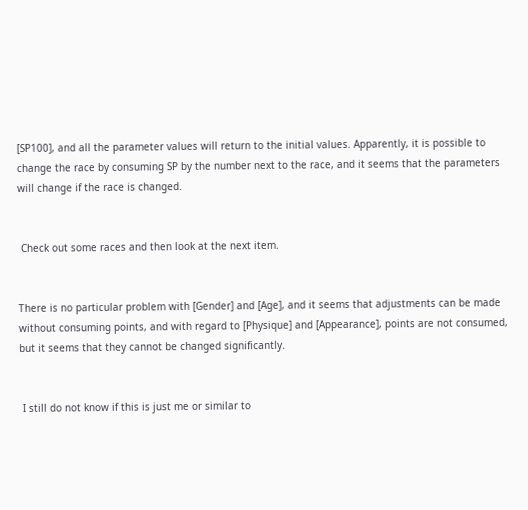[SP100], and all the parameter values will return to the initial values. Apparently, it is possible to change the race by consuming SP by the number next to the race, and it seems that the parameters will change if the race is changed.


 Check out some races and then look at the next item.


There is no particular problem with [Gender] and [Age], and it seems that adjustments can be made without consuming points, and with regard to [Physique] and [Appearance], points are not consumed, but it seems that they cannot be changed significantly.


 I still do not know if this is just me or similar to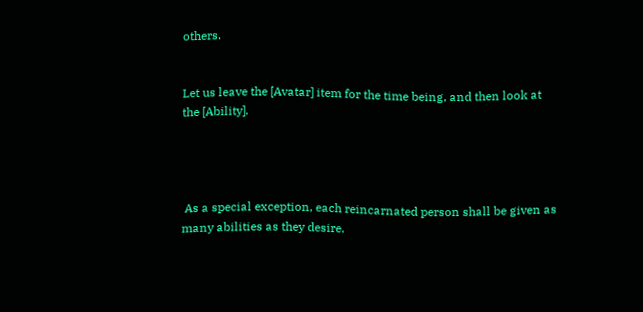others.


Let us leave the [Avatar] item for the time being, and then look at the [Ability].




 As a special exception, each reincarnated person shall be given as many abilities as they desire.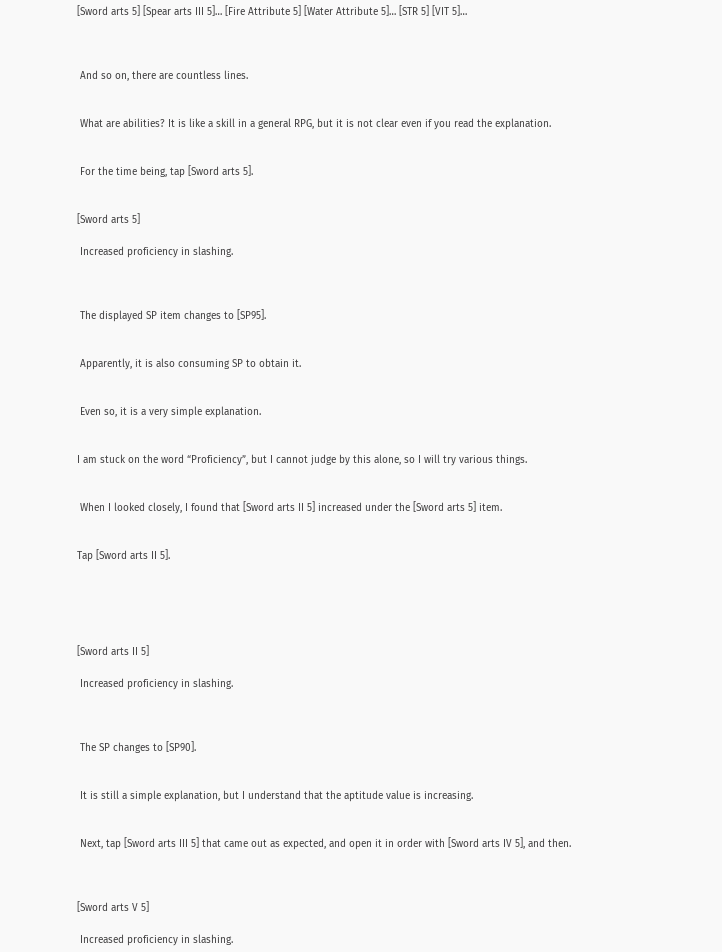[Sword arts 5] [Spear arts III 5]… [Fire Attribute 5] [Water Attribute 5]… [STR 5] [VIT 5]…



 And so on, there are countless lines.


 What are abilities? It is like a skill in a general RPG, but it is not clear even if you read the explanation.


 For the time being, tap [Sword arts 5].


[Sword arts 5]

 Increased proficiency in slashing.



 The displayed SP item changes to [SP95].


 Apparently, it is also consuming SP to obtain it.


 Even so, it is a very simple explanation.


I am stuck on the word “Proficiency”, but I cannot judge by this alone, so I will try various things.


 When I looked closely, I found that [Sword arts II 5] increased under the [Sword arts 5] item.


Tap [Sword arts II 5].





[Sword arts II 5]

 Increased proficiency in slashing.



 The SP changes to [SP90].


 It is still a simple explanation, but I understand that the aptitude value is increasing.


 Next, tap [Sword arts III 5] that came out as expected, and open it in order with [Sword arts IV 5], and then.



[Sword arts V 5]

 Increased proficiency in slashing.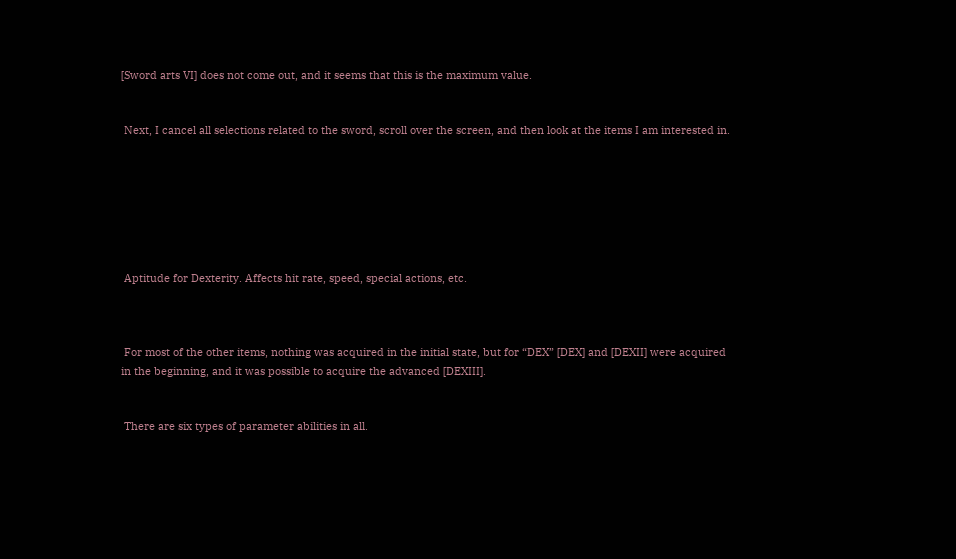[Sword arts VI] does not come out, and it seems that this is the maximum value.


 Next, I cancel all selections related to the sword, scroll over the screen, and then look at the items I am interested in.







 Aptitude for Dexterity. Affects hit rate, speed, special actions, etc.



 For most of the other items, nothing was acquired in the initial state, but for “DEX” [DEX] and [DEXII] were acquired in the beginning, and it was possible to acquire the advanced [DEXIII].


 There are six types of parameter abilities in all.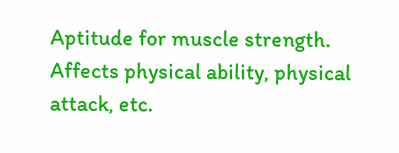Aptitude for muscle strength. Affects physical ability, physical attack, etc.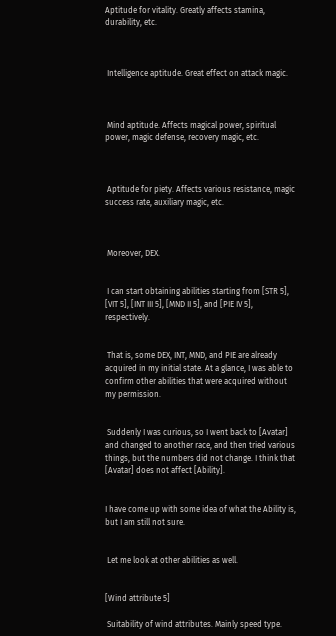Aptitude for vitality. Greatly affects stamina, durability, etc.



 Intelligence aptitude. Great effect on attack magic.



 Mind aptitude. Affects magical power, spiritual power, magic defense, recovery magic, etc.



 Aptitude for piety. Affects various resistance, magic success rate, auxiliary magic, etc.



 Moreover, DEX.


 I can start obtaining abilities starting from [STR 5], [VIT 5], [INT III 5], [MND II 5], and [PIE IV 5], respectively.


 That is, some DEX, INT, MND, and PIE are already acquired in my initial state. At a glance, I was able to confirm other abilities that were acquired without my permission.


 Suddenly I was curious, so I went back to [Avatar] and changed to another race, and then tried various things, but the numbers did not change. I think that [Avatar] does not affect [Ability].


I have come up with some idea of what the Ability is, but I am still not sure.


 Let me look at other abilities as well.


[Wind attribute 5]

 Suitability of wind attributes. Mainly speed type.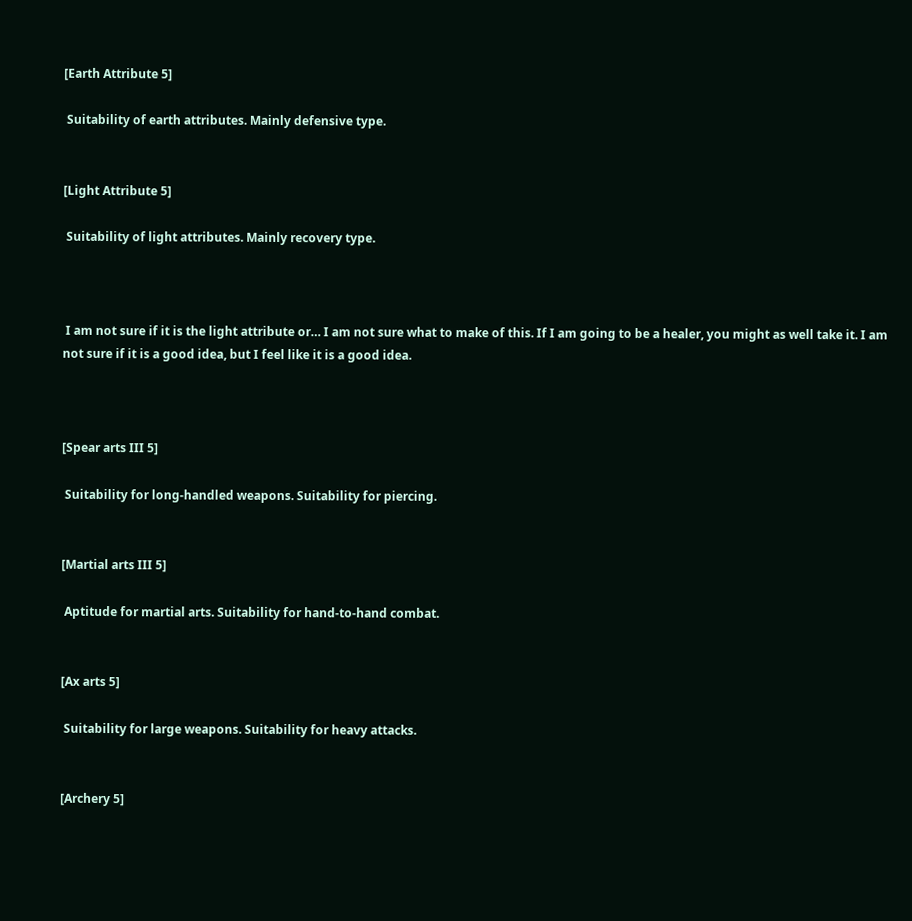[Earth Attribute 5]

 Suitability of earth attributes. Mainly defensive type.


[Light Attribute 5]

 Suitability of light attributes. Mainly recovery type.



 I am not sure if it is the light attribute or… I am not sure what to make of this. If I am going to be a healer, you might as well take it. I am not sure if it is a good idea, but I feel like it is a good idea.



[Spear arts III 5]

 Suitability for long-handled weapons. Suitability for piercing.


[Martial arts III 5]

 Aptitude for martial arts. Suitability for hand-to-hand combat.


[Ax arts 5]

 Suitability for large weapons. Suitability for heavy attacks.


[Archery 5]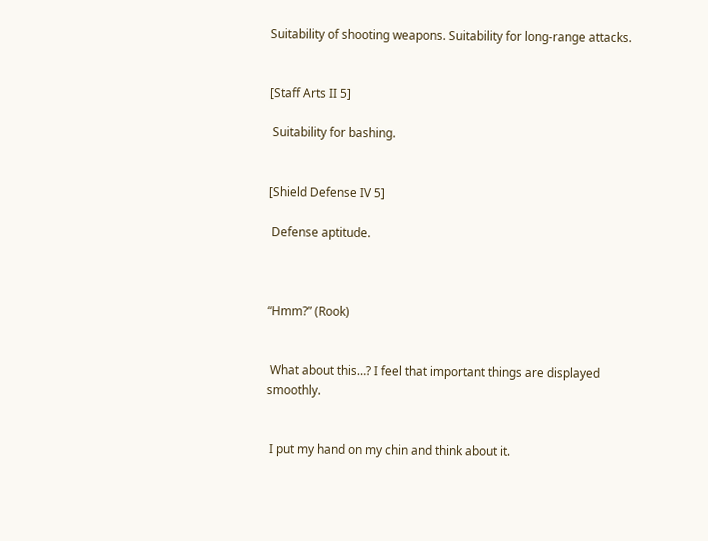Suitability of shooting weapons. Suitability for long-range attacks.


[Staff Arts II 5]

 Suitability for bashing.


[Shield Defense IV 5]

 Defense aptitude.



“Hmm?” (Rook)


 What about this…? I feel that important things are displayed smoothly.


 I put my hand on my chin and think about it.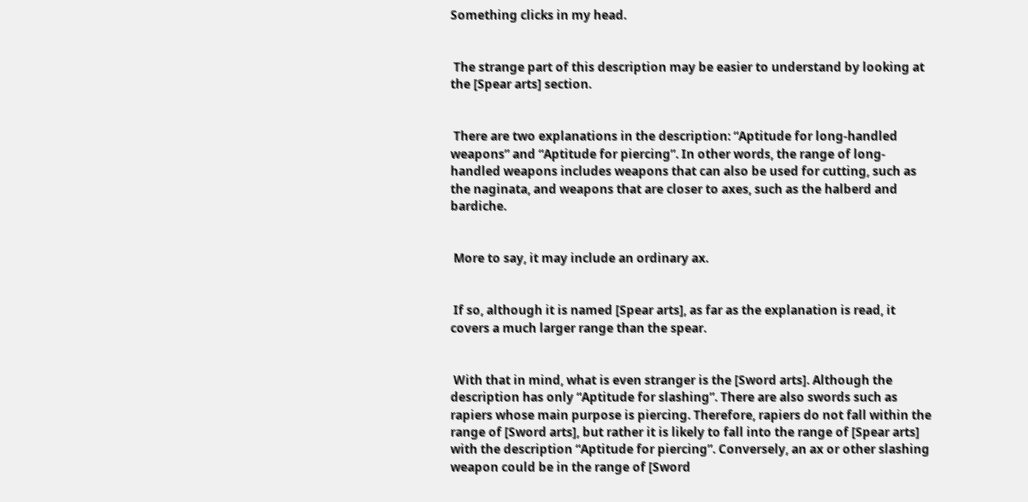Something clicks in my head.


 The strange part of this description may be easier to understand by looking at the [Spear arts] section.


 There are two explanations in the description: “Aptitude for long-handled weapons” and “Aptitude for piercing”. In other words, the range of long-handled weapons includes weapons that can also be used for cutting, such as the naginata, and weapons that are closer to axes, such as the halberd and bardiche.


 More to say, it may include an ordinary ax.


 If so, although it is named [Spear arts], as far as the explanation is read, it covers a much larger range than the spear.


 With that in mind, what is even stranger is the [Sword arts]. Although the description has only “Aptitude for slashing”. There are also swords such as rapiers whose main purpose is piercing. Therefore, rapiers do not fall within the range of [Sword arts], but rather it is likely to fall into the range of [Spear arts] with the description “Aptitude for piercing”. Conversely, an ax or other slashing weapon could be in the range of [Sword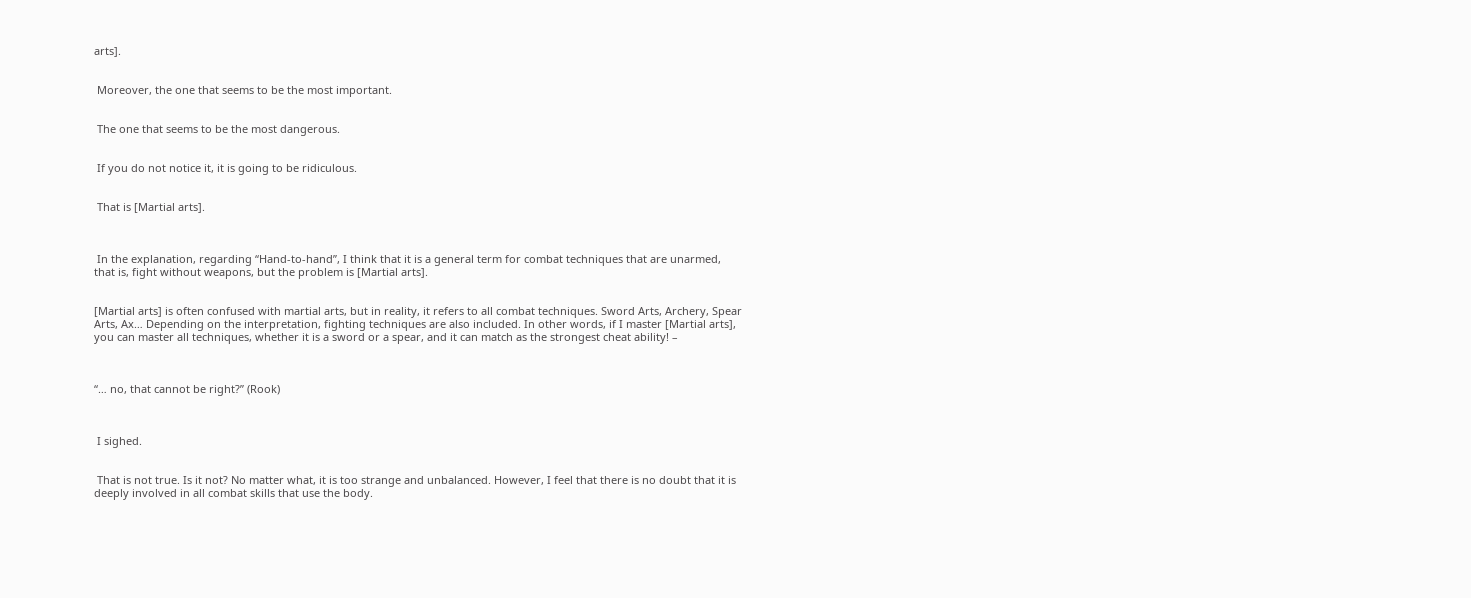arts].


 Moreover, the one that seems to be the most important.


 The one that seems to be the most dangerous.


 If you do not notice it, it is going to be ridiculous.


 That is [Martial arts].



 In the explanation, regarding “Hand-to-hand”, I think that it is a general term for combat techniques that are unarmed, that is, fight without weapons, but the problem is [Martial arts].


[Martial arts] is often confused with martial arts, but in reality, it refers to all combat techniques. Sword Arts, Archery, Spear Arts, Ax… Depending on the interpretation, fighting techniques are also included. In other words, if I master [Martial arts], you can master all techniques, whether it is a sword or a spear, and it can match as the strongest cheat ability! –



“… no, that cannot be right?” (Rook)



 I sighed.


 That is not true. Is it not? No matter what, it is too strange and unbalanced. However, I feel that there is no doubt that it is deeply involved in all combat skills that use the body.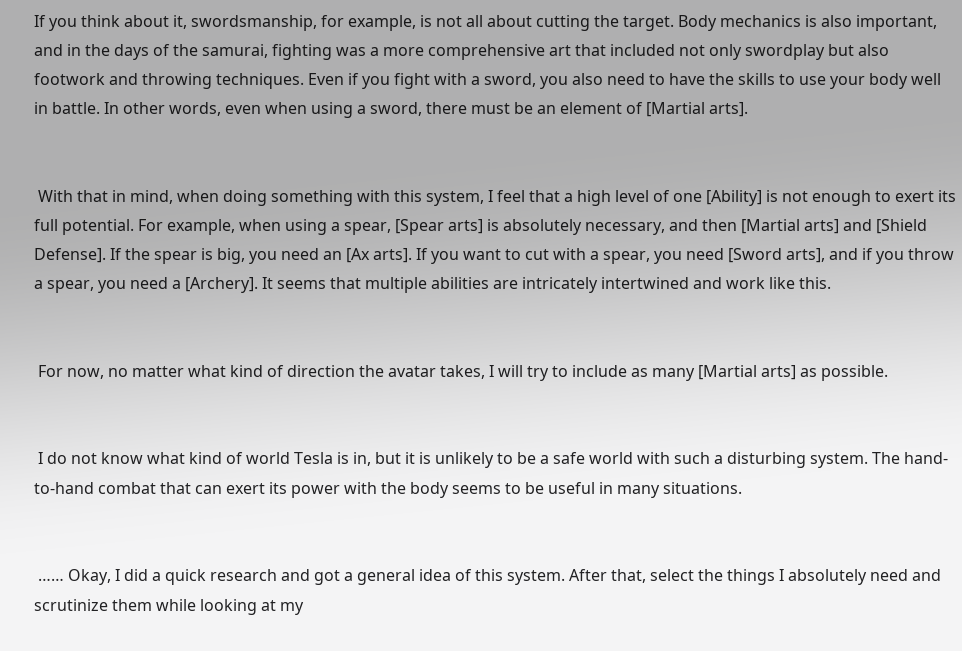If you think about it, swordsmanship, for example, is not all about cutting the target. Body mechanics is also important, and in the days of the samurai, fighting was a more comprehensive art that included not only swordplay but also footwork and throwing techniques. Even if you fight with a sword, you also need to have the skills to use your body well in battle. In other words, even when using a sword, there must be an element of [Martial arts].


 With that in mind, when doing something with this system, I feel that a high level of one [Ability] is not enough to exert its full potential. For example, when using a spear, [Spear arts] is absolutely necessary, and then [Martial arts] and [Shield Defense]. If the spear is big, you need an [Ax arts]. If you want to cut with a spear, you need [Sword arts], and if you throw a spear, you need a [Archery]. It seems that multiple abilities are intricately intertwined and work like this.


 For now, no matter what kind of direction the avatar takes, I will try to include as many [Martial arts] as possible.


 I do not know what kind of world Tesla is in, but it is unlikely to be a safe world with such a disturbing system. The hand-to-hand combat that can exert its power with the body seems to be useful in many situations.


 …… Okay, I did a quick research and got a general idea of this system. After that, select the things I absolutely need and scrutinize them while looking at my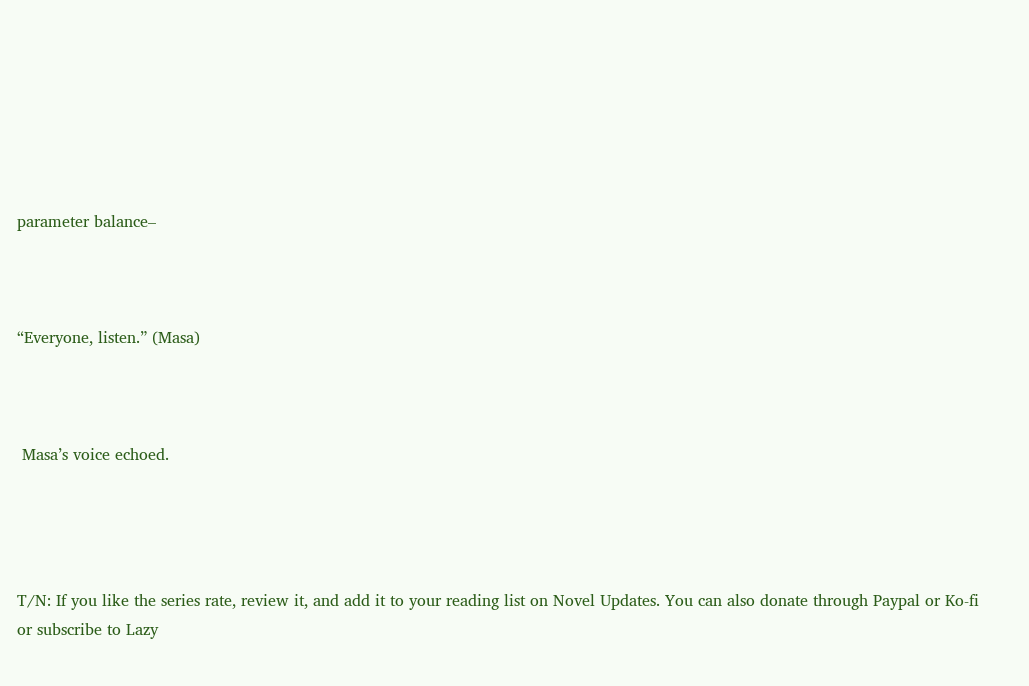parameter balance–



“Everyone, listen.” (Masa)



 Masa’s voice echoed.




T/N: If you like the series rate, review it, and add it to your reading list on Novel Updates. You can also donate through Paypal or Ko-fi or subscribe to Lazy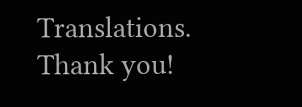Translations. Thank you!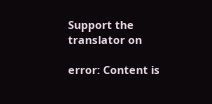Support the translator on

error: Content is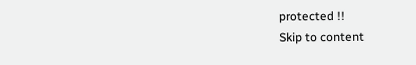protected !!
Skip to content